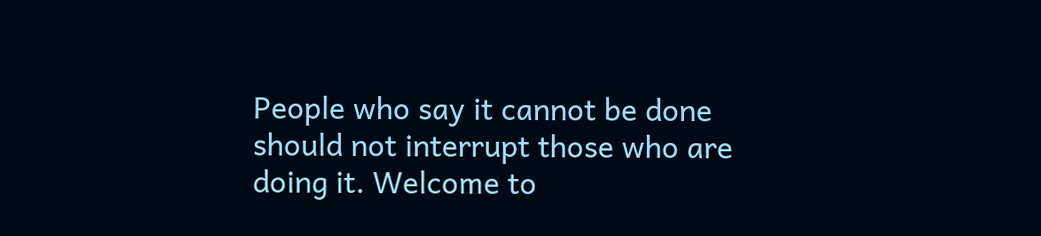People who say it cannot be done should not interrupt those who are doing it. Welcome to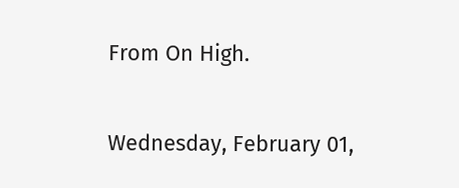From On High.

Wednesday, February 01,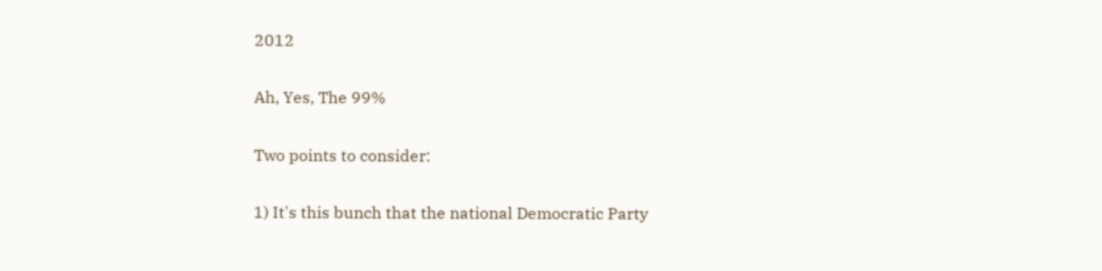2012

Ah, Yes, The 99%

Two points to consider:

1) It's this bunch that the national Democratic Party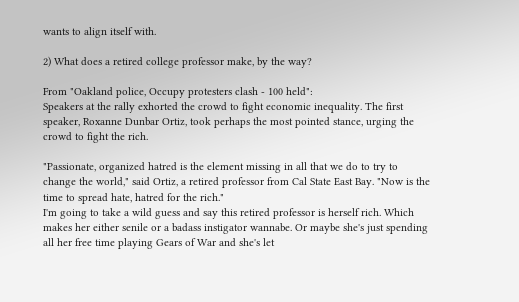wants to align itself with.

2) What does a retired college professor make, by the way?

From "Oakland police, Occupy protesters clash - 100 held":
Speakers at the rally exhorted the crowd to fight economic inequality. The first speaker, Roxanne Dunbar Ortiz, took perhaps the most pointed stance, urging the crowd to fight the rich.

"Passionate, organized hatred is the element missing in all that we do to try to change the world," said Ortiz, a retired professor from Cal State East Bay. "Now is the time to spread hate, hatred for the rich."
I'm going to take a wild guess and say this retired professor is herself rich. Which makes her either senile or a badass instigator wannabe. Or maybe she's just spending all her free time playing Gears of War and she's let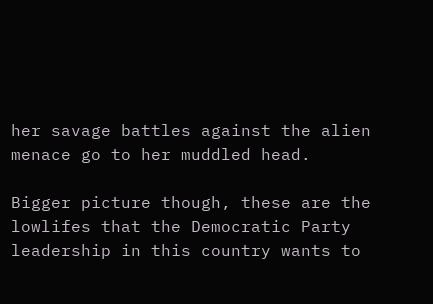her savage battles against the alien menace go to her muddled head.

Bigger picture though, these are the lowlifes that the Democratic Party leadership in this country wants to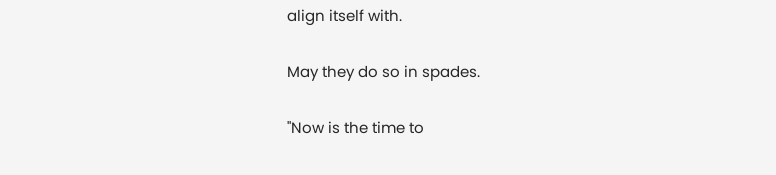align itself with.

May they do so in spades.

"Now is the time to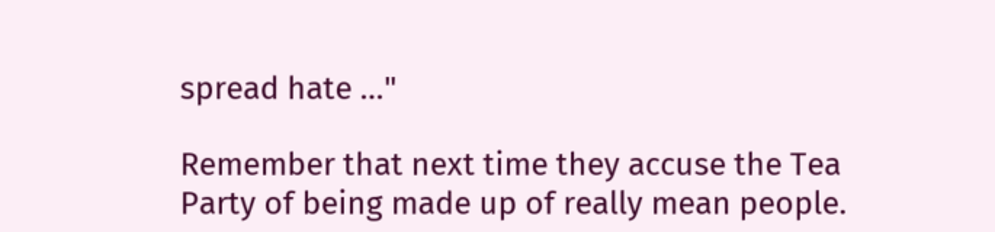spread hate ..."

Remember that next time they accuse the Tea Party of being made up of really mean people.